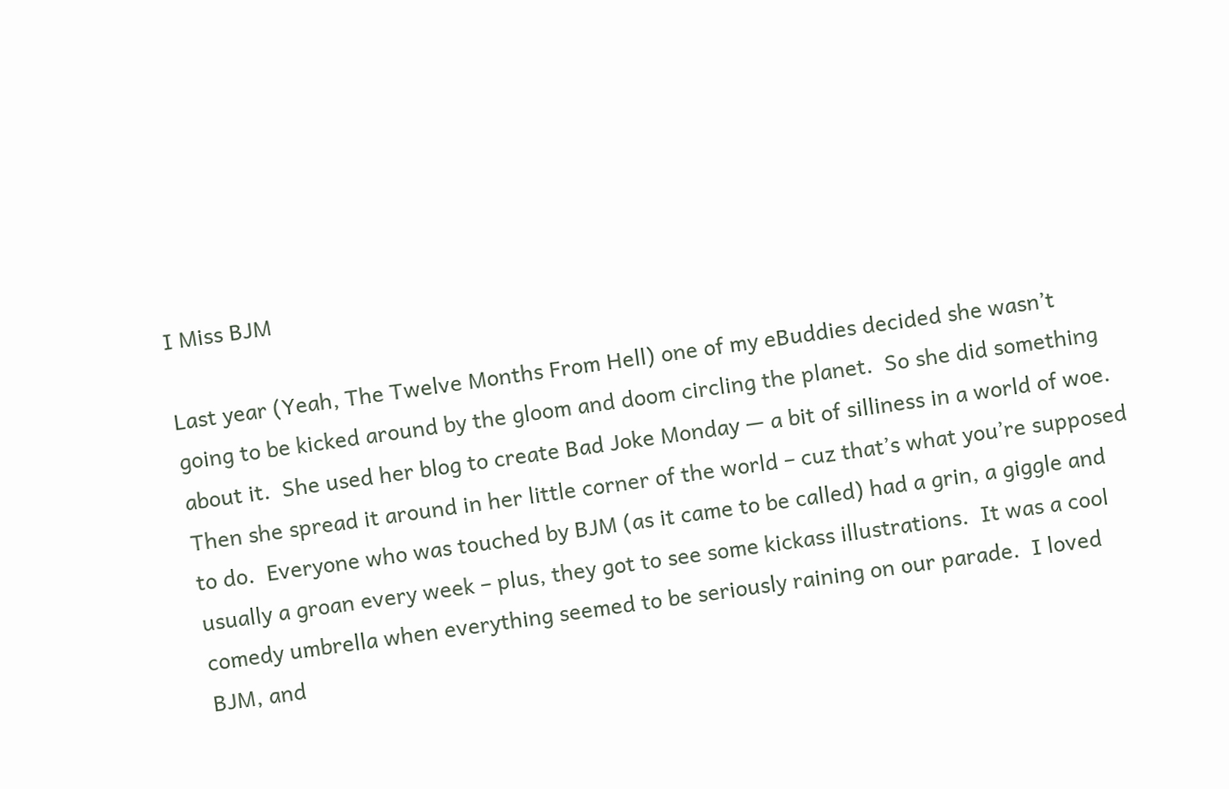I Miss BJM

Last year (Yeah, The Twelve Months From Hell) one of my eBuddies decided she wasn’t going to be kicked around by the gloom and doom circling the planet.  So she did something about it.  She used her blog to create Bad Joke Monday — a bit of silliness in a world of woe.  Then she spread it around in her little corner of the world – cuz that’s what you’re supposed to do.  Everyone who was touched by BJM (as it came to be called) had a grin, a giggle and usually a groan every week – plus, they got to see some kickass illustrations.  It was a cool comedy umbrella when everything seemed to be seriously raining on our parade.  I loved BJM, and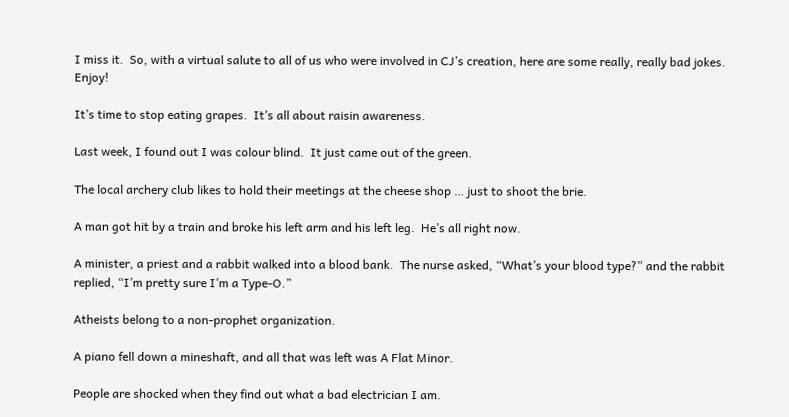I miss it.  So, with a virtual salute to all of us who were involved in CJ’s creation, here are some really, really bad jokes.  Enjoy!

It’s time to stop eating grapes.  It’s all about raisin awareness.

Last week, I found out I was colour blind.  It just came out of the green.

The local archery club likes to hold their meetings at the cheese shop … just to shoot the brie.

A man got hit by a train and broke his left arm and his left leg.  He’s all right now.

A minister, a priest and a rabbit walked into a blood bank.  The nurse asked, “What’s your blood type?” and the rabbit replied, “I’m pretty sure I’m a Type-O.”

Atheists belong to a non-prophet organization.

A piano fell down a mineshaft, and all that was left was A Flat Minor.

People are shocked when they find out what a bad electrician I am.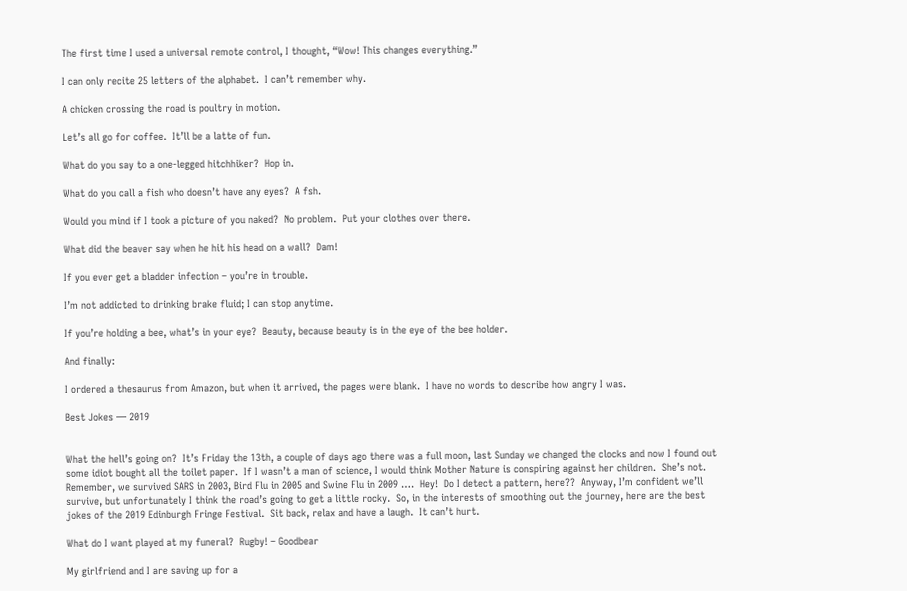The first time I used a universal remote control, I thought, “Wow! This changes everything.”

I can only recite 25 letters of the alphabet.  I can’t remember why.

A chicken crossing the road is poultry in motion.

Let’s all go for coffee.  It’ll be a latte of fun.

What do you say to a one-legged hitchhiker?  Hop in.

What do you call a fish who doesn’t have any eyes?  A fsh.

Would you mind if I took a picture of you naked?  No problem.  Put your clothes over there.

What did the beaver say when he hit his head on a wall?  Dam!

If you ever get a bladder infection – you’re in trouble.

I’m not addicted to drinking brake fluid; I can stop anytime.

If you’re holding a bee, what’s in your eye?  Beauty, because beauty is in the eye of the bee holder.

And finally:

I ordered a thesaurus from Amazon, but when it arrived, the pages were blank.  I have no words to describe how angry I was.

Best Jokes — 2019


What the hell’s going on?  It’s Friday the 13th, a couple of days ago there was a full moon, last Sunday we changed the clocks and now I found out some idiot bought all the toilet paper.  If I wasn’t a man of science, I would think Mother Nature is conspiring against her children.  She’s not.  Remember, we survived SARS in 2003, Bird Flu in 2005 and Swine Flu in 2009 ….  Hey!  Do I detect a pattern, here??  Anyway, I’m confident we’ll survive, but unfortunately I think the road’s going to get a little rocky.  So, in the interests of smoothing out the journey, here are the best jokes of the 2019 Edinburgh Fringe Festival.  Sit back, relax and have a laugh.  It can’t hurt.

What do I want played at my funeral?  Rugby! – Goodbear

My girlfriend and I are saving up for a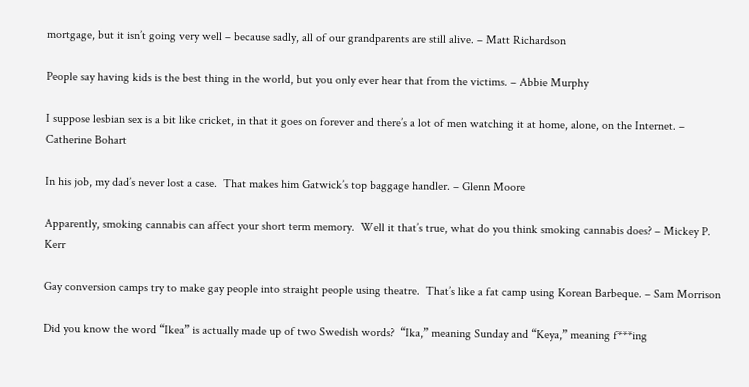mortgage, but it isn’t going very well – because sadly, all of our grandparents are still alive. – Matt Richardson

People say having kids is the best thing in the world, but you only ever hear that from the victims. – Abbie Murphy

I suppose lesbian sex is a bit like cricket, in that it goes on forever and there’s a lot of men watching it at home, alone, on the Internet. – Catherine Bohart

In his job, my dad’s never lost a case.  That makes him Gatwick’s top baggage handler. – Glenn Moore

Apparently, smoking cannabis can affect your short term memory.  Well it that’s true, what do you think smoking cannabis does? – Mickey P. Kerr

Gay conversion camps try to make gay people into straight people using theatre.  That’s like a fat camp using Korean Barbeque. – Sam Morrison

Did you know the word “Ikea” is actually made up of two Swedish words?  “Ika,” meaning Sunday and “Keya,” meaning f***ing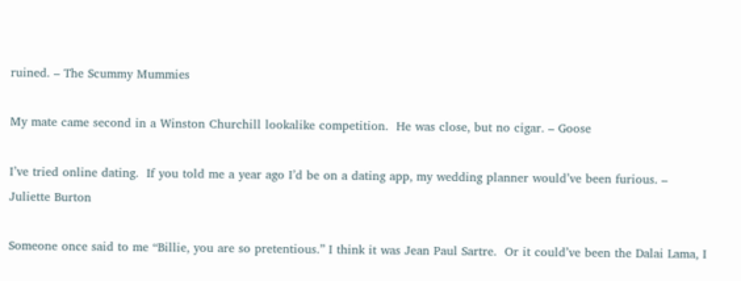ruined. – The Scummy Mummies

My mate came second in a Winston Churchill lookalike competition.  He was close, but no cigar. – Goose

I’ve tried online dating.  If you told me a year ago I’d be on a dating app, my wedding planner would’ve been furious. – Juliette Burton

Someone once said to me “Billie, you are so pretentious.” I think it was Jean Paul Sartre.  Or it could’ve been the Dalai Lama, I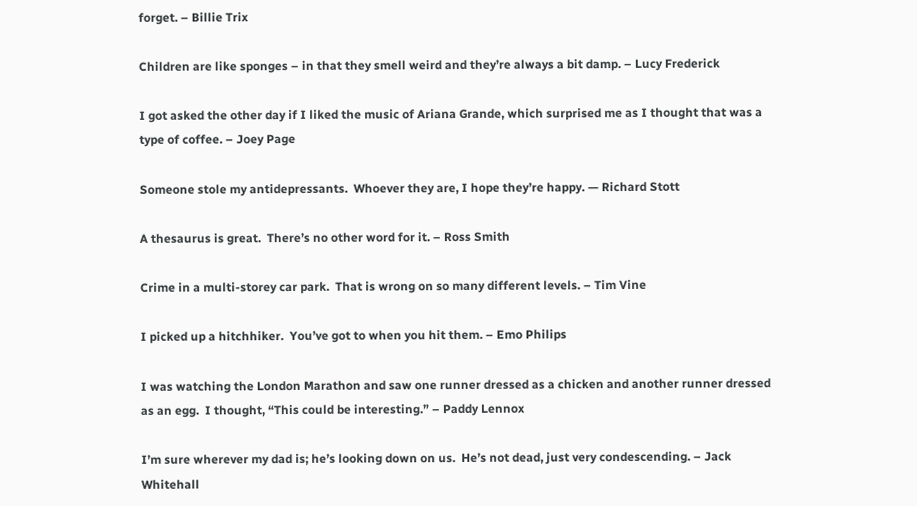forget. – Billie Trix

Children are like sponges – in that they smell weird and they’re always a bit damp. – Lucy Frederick

I got asked the other day if I liked the music of Ariana Grande, which surprised me as I thought that was a type of coffee. – Joey Page

Someone stole my antidepressants.  Whoever they are, I hope they’re happy. — Richard Stott

A thesaurus is great.  There’s no other word for it. – Ross Smith

Crime in a multi-storey car park.  That is wrong on so many different levels. – Tim Vine

I picked up a hitchhiker.  You’ve got to when you hit them. – Emo Philips

I was watching the London Marathon and saw one runner dressed as a chicken and another runner dressed as an egg.  I thought, “This could be interesting.” – Paddy Lennox

I’m sure wherever my dad is; he’s looking down on us.  He’s not dead, just very condescending. – Jack Whitehall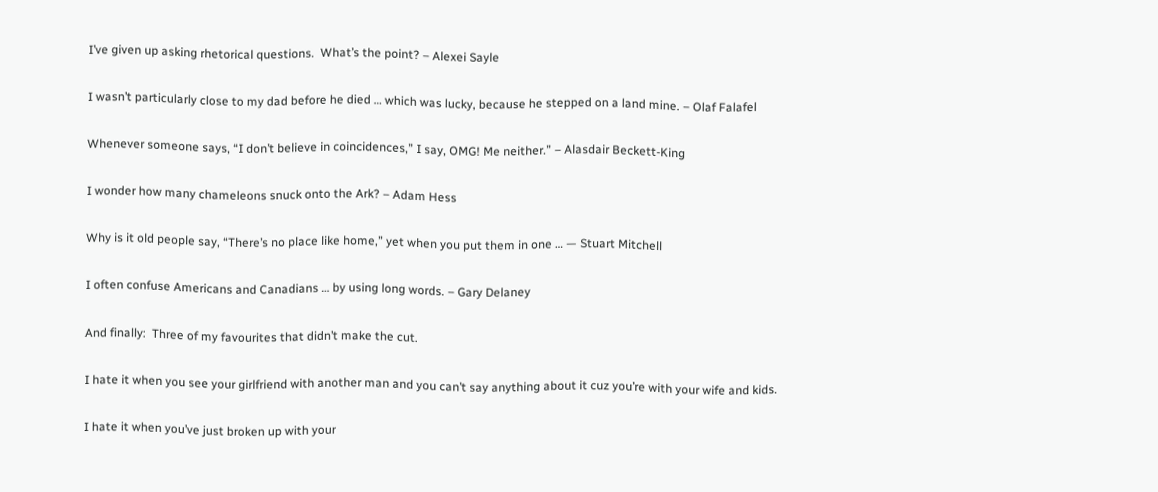I’ve given up asking rhetorical questions.  What’s the point? – Alexei Sayle

I wasn’t particularly close to my dad before he died … which was lucky, because he stepped on a land mine. – Olaf Falafel

Whenever someone says, “I don’t believe in coincidences,” I say, OMG! Me neither.” – Alasdair Beckett-King

I wonder how many chameleons snuck onto the Ark? – Adam Hess

Why is it old people say, “There’s no place like home,” yet when you put them in one … — Stuart Mitchell

I often confuse Americans and Canadians … by using long words. – Gary Delaney

And finally:  Three of my favourites that didn’t make the cut.

I hate it when you see your girlfriend with another man and you can’t say anything about it cuz you’re with your wife and kids.

I hate it when you’ve just broken up with your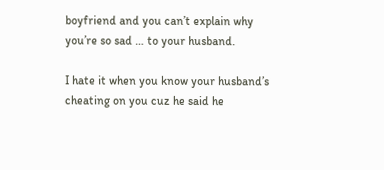boyfriend and you can’t explain why you’re so sad … to your husband.

I hate it when you know your husband’s cheating on you cuz he said he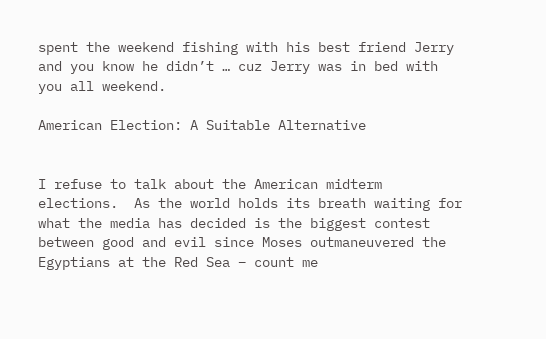spent the weekend fishing with his best friend Jerry and you know he didn’t … cuz Jerry was in bed with you all weekend.

American Election: A Suitable Alternative


I refuse to talk about the American midterm elections.  As the world holds its breath waiting for what the media has decided is the biggest contest between good and evil since Moses outmaneuvered the Egyptians at the Red Sea – count me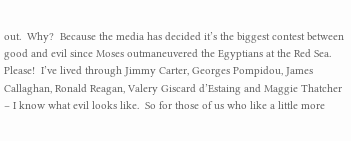out.  Why?  Because the media has decided it’s the biggest contest between good and evil since Moses outmaneuvered the Egyptians at the Red Sea.  Please!  I’ve lived through Jimmy Carter, Georges Pompidou, James Callaghan, Ronald Reagan, Valery Giscard d’Estaing and Maggie Thatcher – I know what evil looks like.  So for those of us who like a little more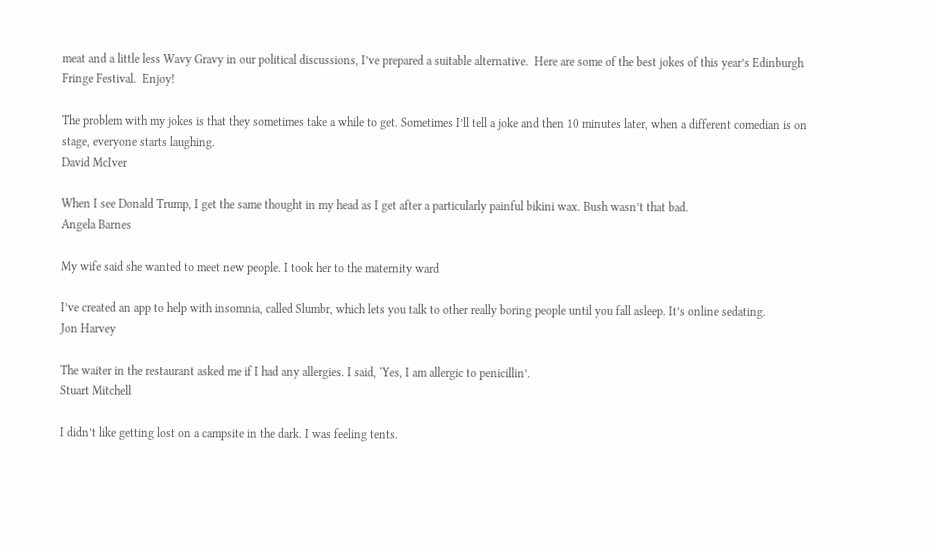meat and a little less Wavy Gravy in our political discussions, I’ve prepared a suitable alternative.  Here are some of the best jokes of this year’s Edinburgh Fringe Festival.  Enjoy!

The problem with my jokes is that they sometimes take a while to get. Sometimes I’ll tell a joke and then 10 minutes later, when a different comedian is on stage, everyone starts laughing.
David McIver

When I see Donald Trump, I get the same thought in my head as I get after a particularly painful bikini wax. Bush wasn’t that bad.
Angela Barnes

My wife said she wanted to meet new people. I took her to the maternity ward

I’ve created an app to help with insomnia, called Slumbr, which lets you talk to other really boring people until you fall asleep. It’s online sedating.
Jon Harvey

The waiter in the restaurant asked me if I had any allergies. I said, ‘Yes, I am allergic to penicillin’.
Stuart Mitchell

I didn’t like getting lost on a campsite in the dark. I was feeling tents.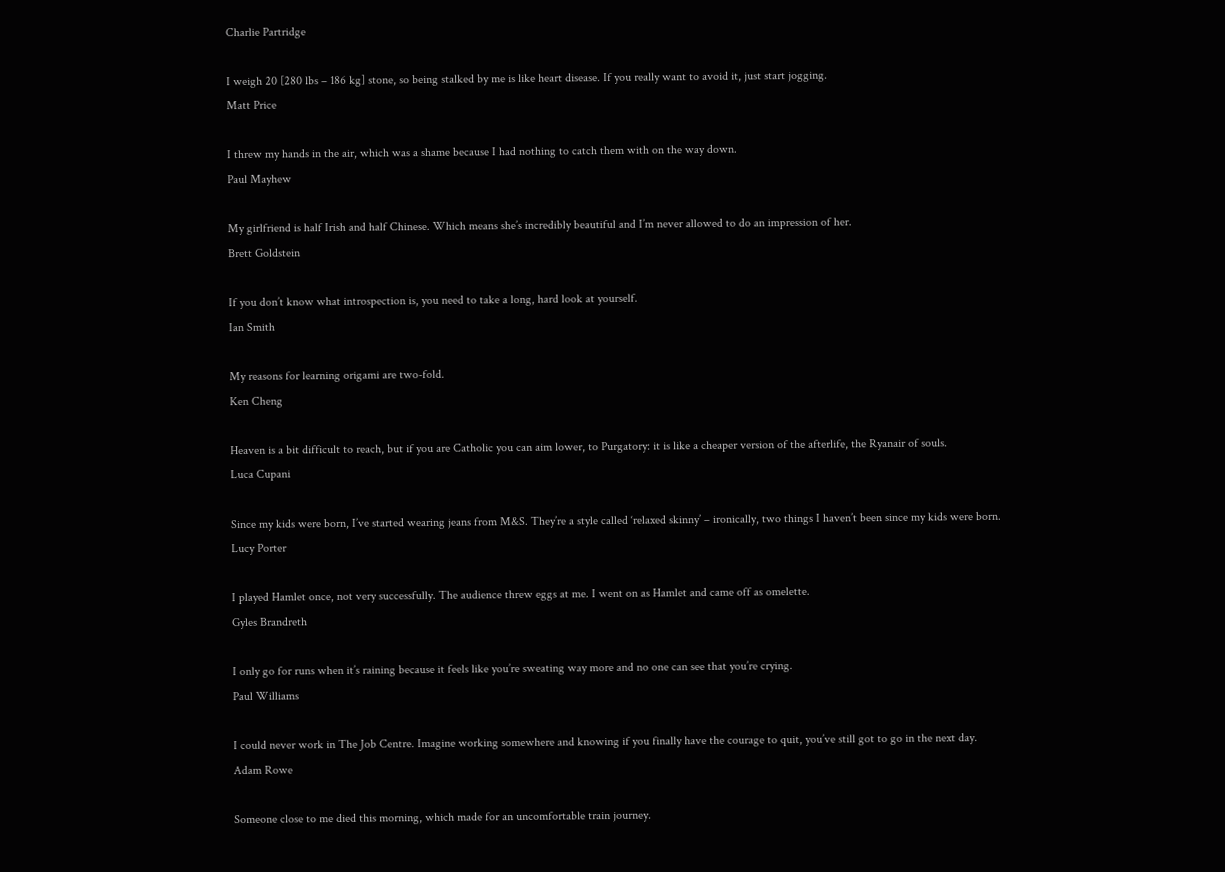Charlie Partridge

I weigh 20 [280 lbs – 186 kg] stone, so being stalked by me is like heart disease. If you really want to avoid it, just start jogging.
Matt Price

I threw my hands in the air, which was a shame because I had nothing to catch them with on the way down.
Paul Mayhew

My girlfriend is half Irish and half Chinese. Which means she’s incredibly beautiful and I’m never allowed to do an impression of her.
Brett Goldstein

If you don’t know what introspection is, you need to take a long, hard look at yourself.
Ian Smith

My reasons for learning origami are two-fold.
Ken Cheng

Heaven is a bit difficult to reach, but if you are Catholic you can aim lower, to Purgatory: it is like a cheaper version of the afterlife, the Ryanair of souls.
Luca Cupani

Since my kids were born, I’ve started wearing jeans from M&S. They’re a style called ‘relaxed skinny’ – ironically, two things I haven’t been since my kids were born.
Lucy Porter

I played Hamlet once, not very successfully. The audience threw eggs at me. I went on as Hamlet and came off as omelette.
Gyles Brandreth

I only go for runs when it’s raining because it feels like you’re sweating way more and no one can see that you’re crying.
Paul Williams

I could never work in The Job Centre. Imagine working somewhere and knowing if you finally have the courage to quit, you’ve still got to go in the next day.
Adam Rowe

Someone close to me died this morning, which made for an uncomfortable train journey.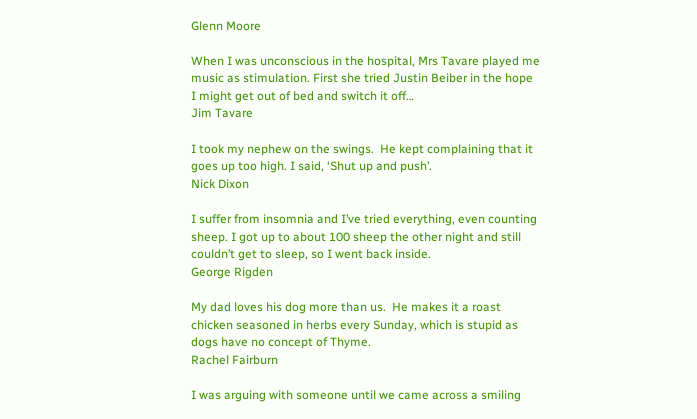Glenn Moore

When I was unconscious in the hospital, Mrs Tavare played me music as stimulation. First she tried Justin Beiber in the hope I might get out of bed and switch it off…
Jim Tavare

I took my nephew on the swings.  He kept complaining that it goes up too high. I said, ‘Shut up and push’.
Nick Dixon

I suffer from insomnia and I’ve tried everything, even counting sheep. I got up to about 100 sheep the other night and still couldn’t get to sleep, so I went back inside.
George Rigden

My dad loves his dog more than us.  He makes it a roast chicken seasoned in herbs every Sunday, which is stupid as dogs have no concept of Thyme.
Rachel Fairburn

I was arguing with someone until we came across a smiling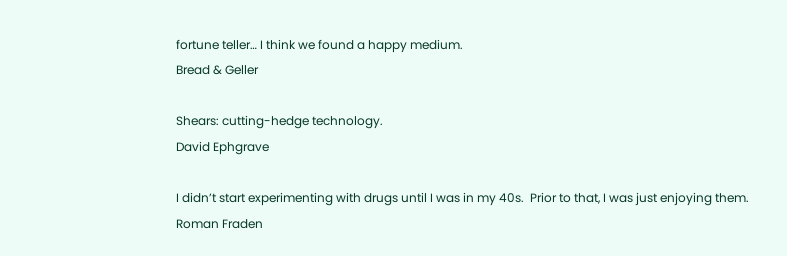fortune teller… I think we found a happy medium.
Bread & Geller

Shears: cutting-hedge technology.
David Ephgrave

I didn’t start experimenting with drugs until I was in my 40s.  Prior to that, I was just enjoying them.
Roman Fraden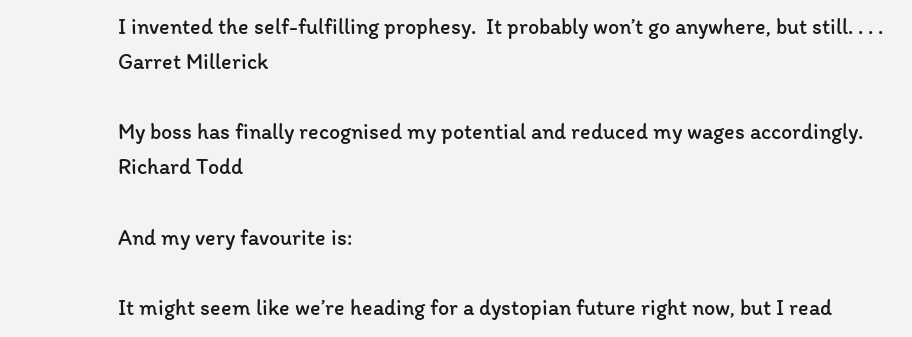I invented the self-fulfilling prophesy.  It probably won’t go anywhere, but still. . . .
Garret Millerick

My boss has finally recognised my potential and reduced my wages accordingly.
Richard Todd

And my very favourite is:

It might seem like we’re heading for a dystopian future right now, but I read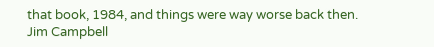that book, 1984, and things were way worse back then.
Jim Campbell